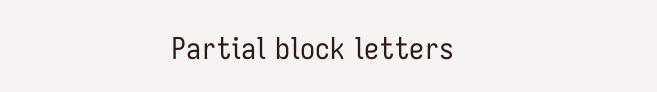Partial block letters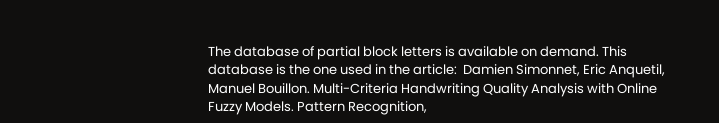The database of partial block letters is available on demand. This database is the one used in the article:  Damien Simonnet, Eric Anquetil, Manuel Bouillon. Multi-Criteria Handwriting Quality Analysis with Online Fuzzy Models. Pattern Recognition,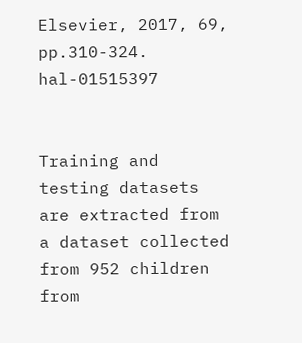Elsevier, 2017, 69, pp.310-324. hal-01515397


Training and testing datasets are extracted from a dataset collected from 952 children from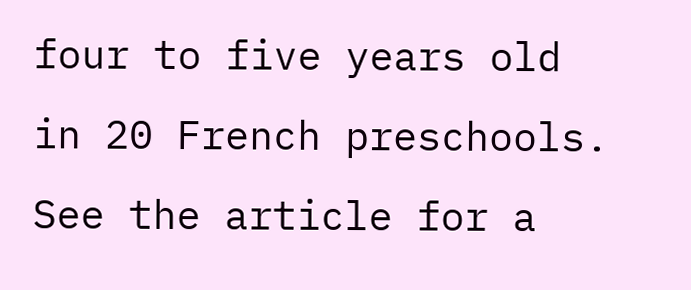four to five years old in 20 French preschools. See the article for a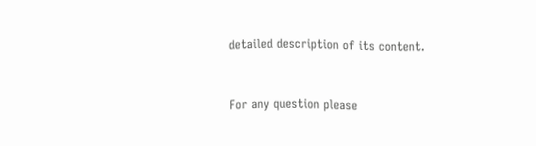detailed description of its content.


For any question please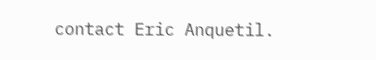contact Eric Anquetil.